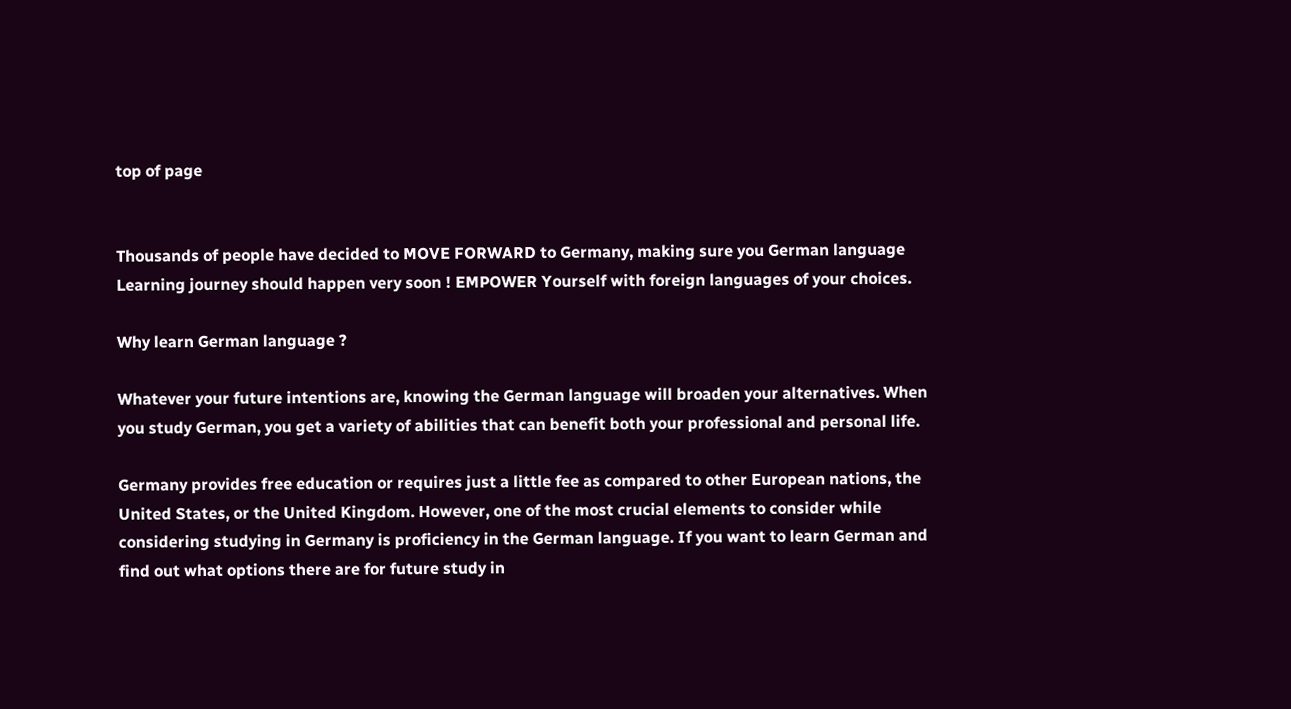top of page


Thousands of people have decided to MOVE FORWARD to Germany, making sure you German language Learning journey should happen very soon ! EMPOWER Yourself with foreign languages of your choices.

Why learn German language ?

Whatever your future intentions are, knowing the German language will broaden your alternatives. When you study German, you get a variety of abilities that can benefit both your professional and personal life.

Germany provides free education or requires just a little fee as compared to other European nations, the United States, or the United Kingdom. However, one of the most crucial elements to consider while considering studying in Germany is proficiency in the German language. If you want to learn German and find out what options there are for future study in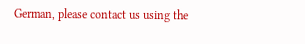German, please contact us using the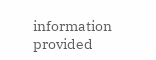information provided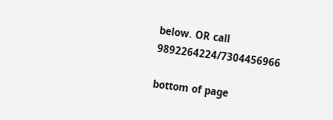below. OR call 9892264224/7304456966

bottom of page